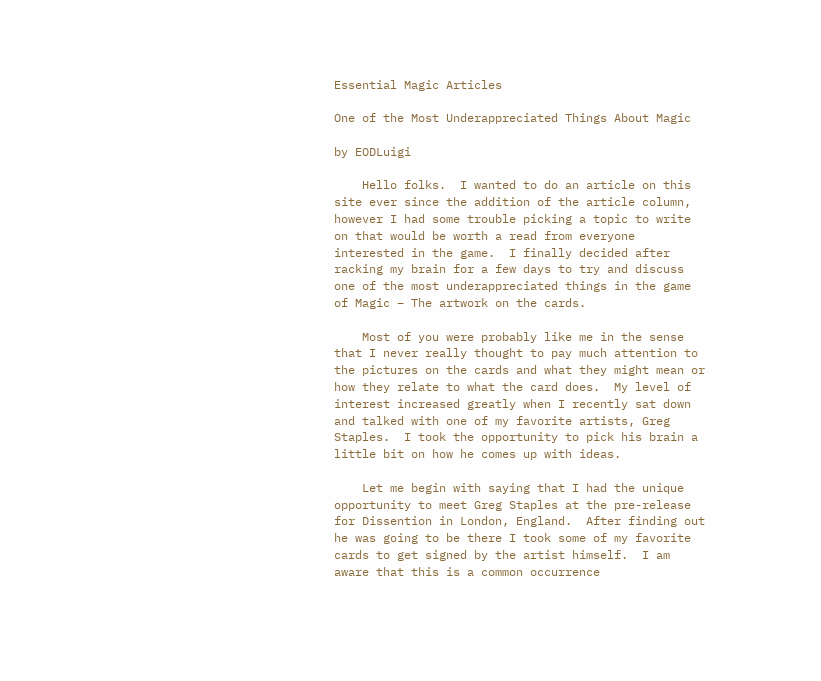Essential Magic Articles

One of the Most Underappreciated Things About Magic

by EODLuigi

    Hello folks.  I wanted to do an article on this site ever since the addition of the article column, however I had some trouble picking a topic to write on that would be worth a read from everyone interested in the game.  I finally decided after racking my brain for a few days to try and discuss one of the most underappreciated things in the game of Magic – The artwork on the cards.

    Most of you were probably like me in the sense that I never really thought to pay much attention to the pictures on the cards and what they might mean or how they relate to what the card does.  My level of interest increased greatly when I recently sat down and talked with one of my favorite artists, Greg Staples.  I took the opportunity to pick his brain a little bit on how he comes up with ideas.

    Let me begin with saying that I had the unique opportunity to meet Greg Staples at the pre-release for Dissention in London, England.  After finding out he was going to be there I took some of my favorite cards to get signed by the artist himself.  I am aware that this is a common occurrence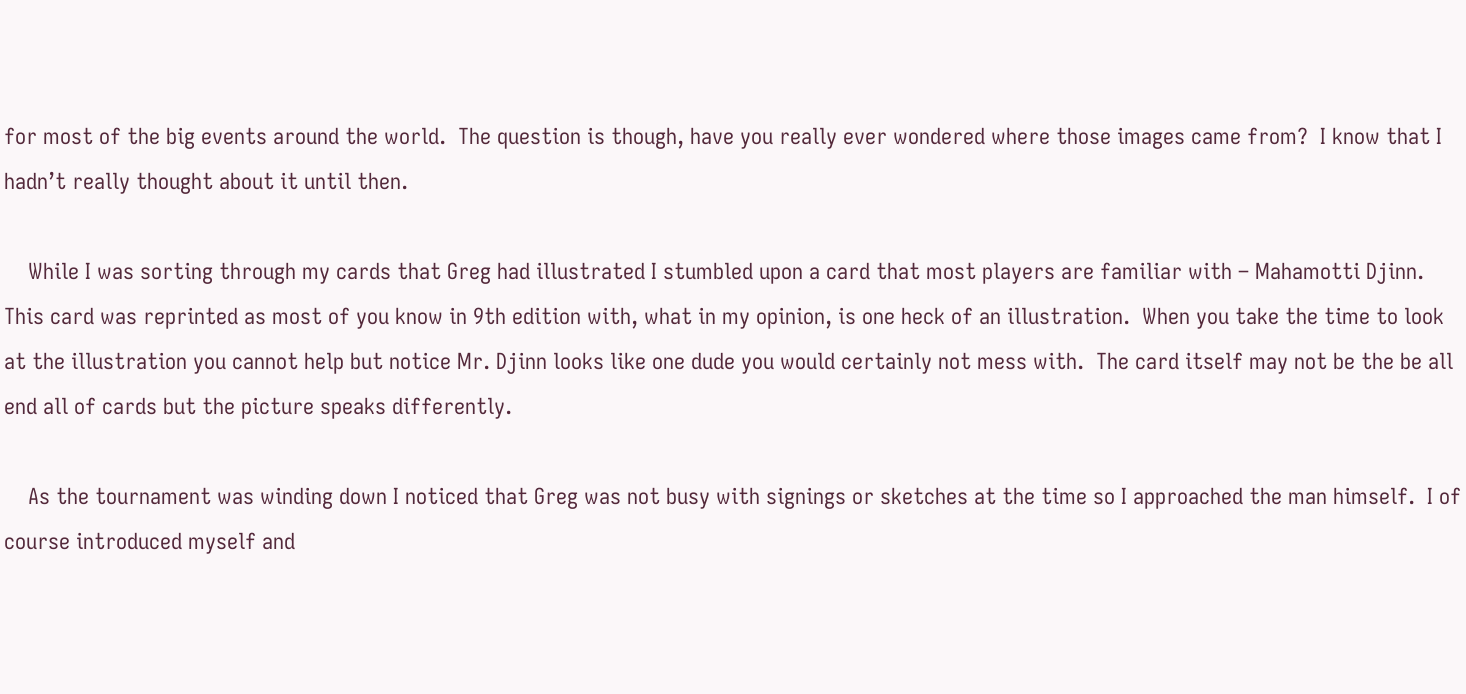for most of the big events around the world.  The question is though, have you really ever wondered where those images came from?  I know that I hadn’t really thought about it until then.

    While I was sorting through my cards that Greg had illustrated I stumbled upon a card that most players are familiar with – Mahamotti Djinn.  This card was reprinted as most of you know in 9th edition with, what in my opinion, is one heck of an illustration.  When you take the time to look at the illustration you cannot help but notice Mr. Djinn looks like one dude you would certainly not mess with.  The card itself may not be the be all end all of cards but the picture speaks differently.

    As the tournament was winding down I noticed that Greg was not busy with signings or sketches at the time so I approached the man himself.  I of course introduced myself and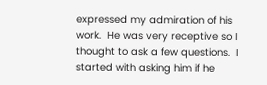expressed my admiration of his work.  He was very receptive so I thought to ask a few questions.  I started with asking him if he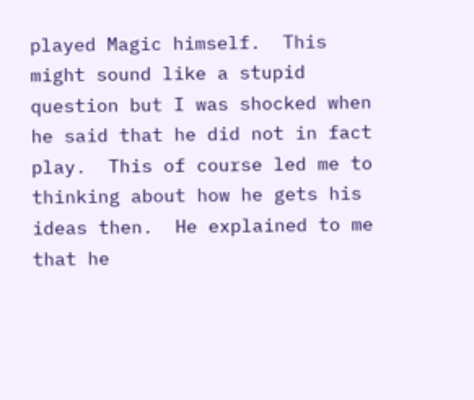played Magic himself.  This might sound like a stupid question but I was shocked when he said that he did not in fact play.  This of course led me to thinking about how he gets his ideas then.  He explained to me that he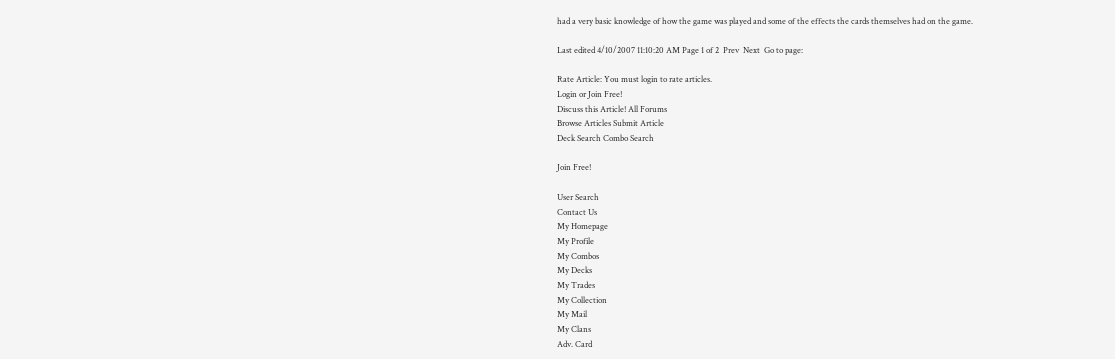had a very basic knowledge of how the game was played and some of the effects the cards themselves had on the game.

Last edited 4/10/2007 11:10:20 AM Page 1 of 2  Prev  Next  Go to page:

Rate Article: You must login to rate articles.
Login or Join Free!
Discuss this Article! All Forums
Browse Articles Submit Article
Deck Search Combo Search

Join Free!

User Search
Contact Us
My Homepage
My Profile
My Combos
My Decks
My Trades
My Collection
My Mail
My Clans
Adv. Card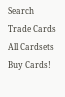Search
Trade Cards
All Cardsets
Buy Cards!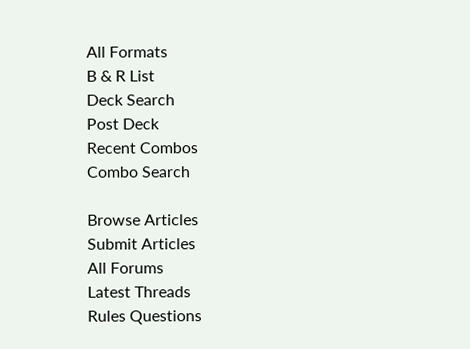All Formats
B & R List
Deck Search
Post Deck
Recent Combos
Combo Search

Browse Articles
Submit Articles
All Forums
Latest Threads
Rules Questions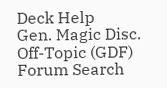Deck Help
Gen. Magic Disc.
Off-Topic (GDF)
Forum Search